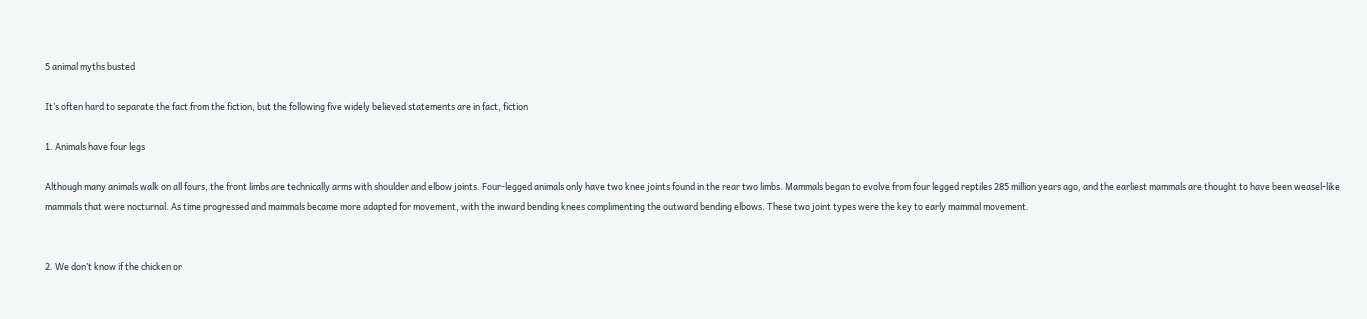5 animal myths busted

It’s often hard to separate the fact from the fiction, but the following five widely believed statements are in fact, fiction

1. Animals have four legs

Although many animals walk on all fours, the front limbs are technically arms with shoulder and elbow joints. Four-legged animals only have two knee joints found in the rear two limbs. Mammals began to evolve from four legged reptiles 285 million years ago, and the earliest mammals are thought to have been weasel-like mammals that were nocturnal. As time progressed and mammals became more adapted for movement, with the inward bending knees complimenting the outward bending elbows. These two joint types were the key to early mammal movement.


2. We don’t know if the chicken or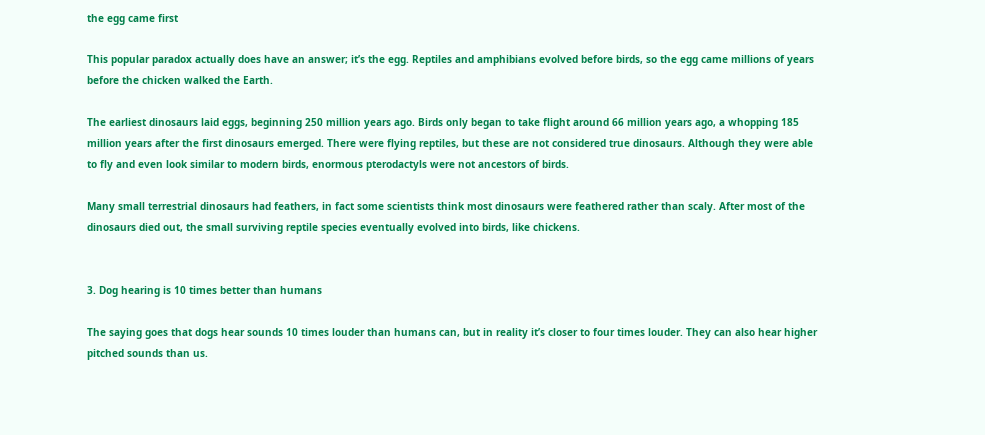the egg came first

This popular paradox actually does have an answer; it’s the egg. Reptiles and amphibians evolved before birds, so the egg came millions of years before the chicken walked the Earth.

The earliest dinosaurs laid eggs, beginning 250 million years ago. Birds only began to take flight around 66 million years ago, a whopping 185 million years after the first dinosaurs emerged. There were flying reptiles, but these are not considered true dinosaurs. Although they were able to fly and even look similar to modern birds, enormous pterodactyls were not ancestors of birds.

Many small terrestrial dinosaurs had feathers, in fact some scientists think most dinosaurs were feathered rather than scaly. After most of the dinosaurs died out, the small surviving reptile species eventually evolved into birds, like chickens.


3. Dog hearing is 10 times better than humans

The saying goes that dogs hear sounds 10 times louder than humans can, but in reality it’s closer to four times louder. They can also hear higher pitched sounds than us.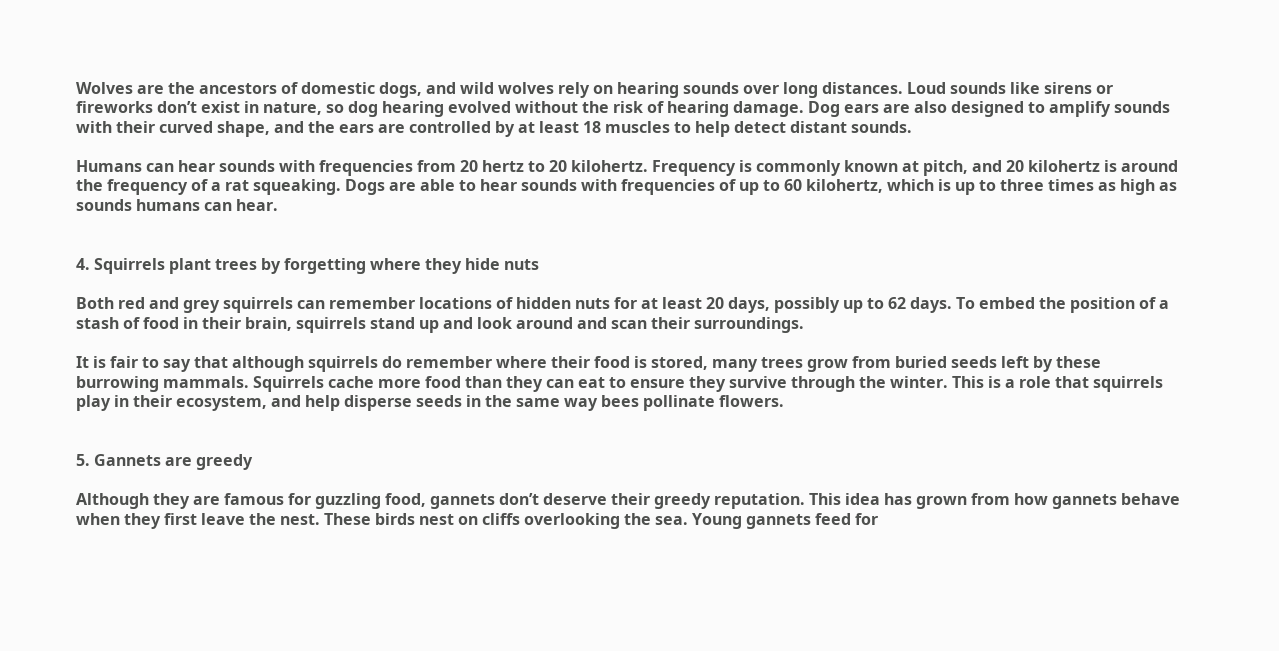Wolves are the ancestors of domestic dogs, and wild wolves rely on hearing sounds over long distances. Loud sounds like sirens or fireworks don’t exist in nature, so dog hearing evolved without the risk of hearing damage. Dog ears are also designed to amplify sounds with their curved shape, and the ears are controlled by at least 18 muscles to help detect distant sounds.

Humans can hear sounds with frequencies from 20 hertz to 20 kilohertz. Frequency is commonly known at pitch, and 20 kilohertz is around the frequency of a rat squeaking. Dogs are able to hear sounds with frequencies of up to 60 kilohertz, which is up to three times as high as sounds humans can hear.


4. Squirrels plant trees by forgetting where they hide nuts

Both red and grey squirrels can remember locations of hidden nuts for at least 20 days, possibly up to 62 days. To embed the position of a stash of food in their brain, squirrels stand up and look around and scan their surroundings.

It is fair to say that although squirrels do remember where their food is stored, many trees grow from buried seeds left by these burrowing mammals. Squirrels cache more food than they can eat to ensure they survive through the winter. This is a role that squirrels play in their ecosystem, and help disperse seeds in the same way bees pollinate flowers.


5. Gannets are greedy

Although they are famous for guzzling food, gannets don’t deserve their greedy reputation. This idea has grown from how gannets behave when they first leave the nest. These birds nest on cliffs overlooking the sea. Young gannets feed for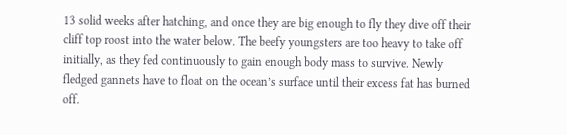13 solid weeks after hatching, and once they are big enough to fly they dive off their cliff top roost into the water below. The beefy youngsters are too heavy to take off initially, as they fed continuously to gain enough body mass to survive. Newly fledged gannets have to float on the ocean’s surface until their excess fat has burned off.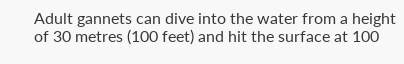Adult gannets can dive into the water from a height of 30 metres (100 feet) and hit the surface at 100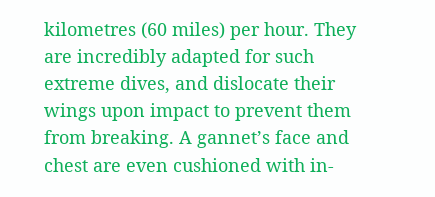kilometres (60 miles) per hour. They are incredibly adapted for such extreme dives, and dislocate their wings upon impact to prevent them from breaking. A gannet’s face and chest are even cushioned with in-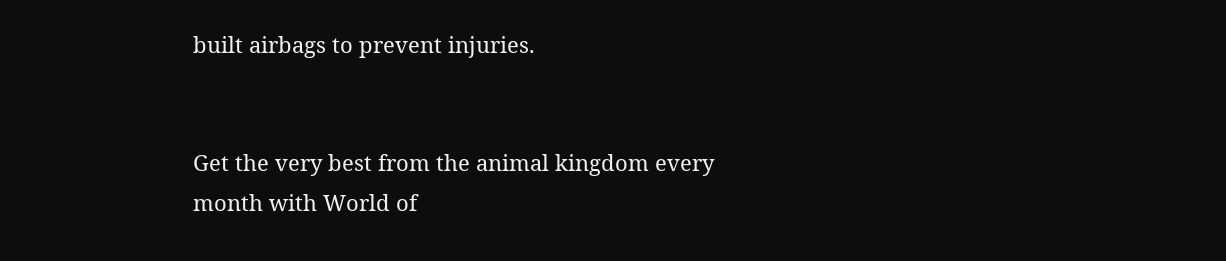built airbags to prevent injuries.


Get the very best from the animal kingdom every month with World of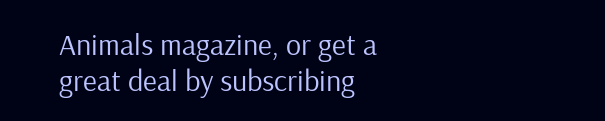Animals magazine, or get a great deal by subscribing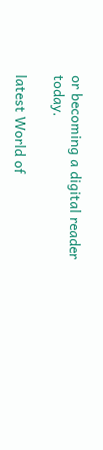or becoming a digital reader today.

latest World of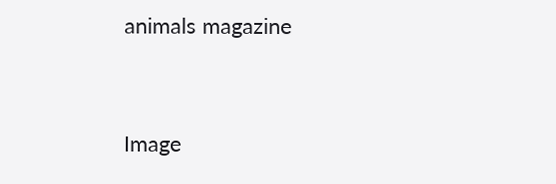animals magazine


Image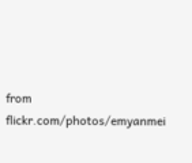from flickr.com/photos/emyanmei